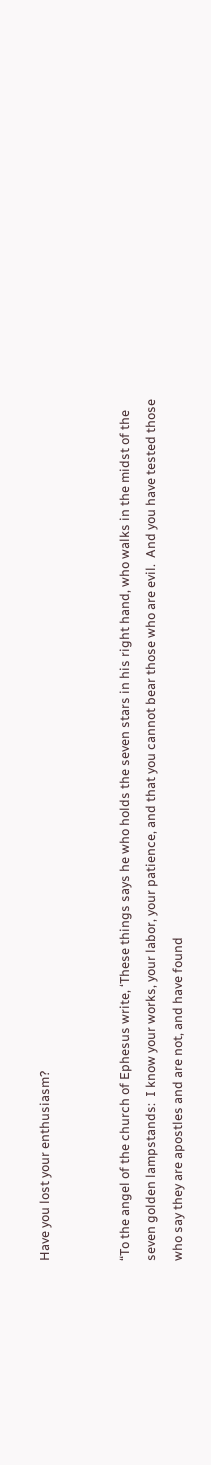Have you lost your enthusiasm?


“To the angel of the church of Ephesus write, ‘These things says he who holds the seven stars in his right hand, who walks in the midst of the seven golden lampstands:  I know your works, your labor, your patience, and that you cannot bear those who are evil.  And you have tested those who say they are apostles and are not, and have found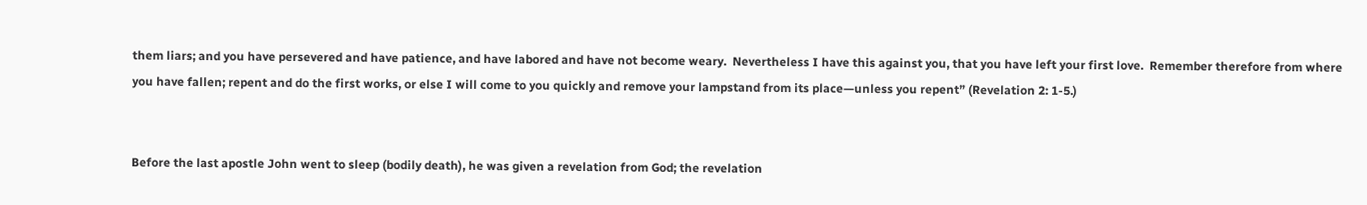them liars; and you have persevered and have patience, and have labored and have not become weary.  Nevertheless I have this against you, that you have left your first love.  Remember therefore from where you have fallen; repent and do the first works, or else I will come to you quickly and remove your lampstand from its place—unless you repent” (Revelation 2: 1-5.)


Before the last apostle John went to sleep (bodily death), he was given a revelation from God; the revelation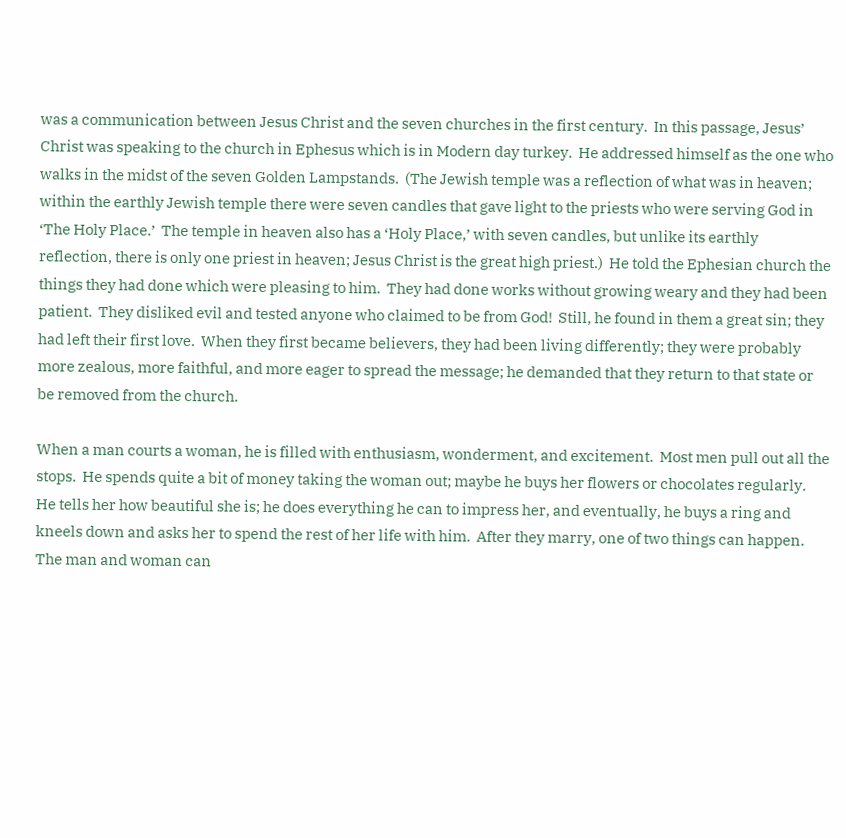was a communication between Jesus Christ and the seven churches in the first century.  In this passage, Jesus’ Christ was speaking to the church in Ephesus which is in Modern day turkey.  He addressed himself as the one who walks in the midst of the seven Golden Lampstands.  (The Jewish temple was a reflection of what was in heaven; within the earthly Jewish temple there were seven candles that gave light to the priests who were serving God in ‘The Holy Place.’  The temple in heaven also has a ‘Holy Place,’ with seven candles, but unlike its earthly reflection, there is only one priest in heaven; Jesus Christ is the great high priest.)  He told the Ephesian church the things they had done which were pleasing to him.  They had done works without growing weary and they had been patient.  They disliked evil and tested anyone who claimed to be from God!  Still, he found in them a great sin; they had left their first love.  When they first became believers, they had been living differently; they were probably more zealous, more faithful, and more eager to spread the message; he demanded that they return to that state or be removed from the church.

When a man courts a woman, he is filled with enthusiasm, wonderment, and excitement.  Most men pull out all the stops.  He spends quite a bit of money taking the woman out; maybe he buys her flowers or chocolates regularly.  He tells her how beautiful she is; he does everything he can to impress her, and eventually, he buys a ring and kneels down and asks her to spend the rest of her life with him.  After they marry, one of two things can happen.  The man and woman can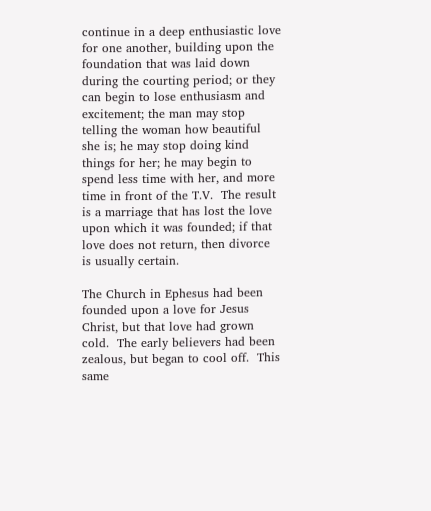continue in a deep enthusiastic love for one another, building upon the foundation that was laid down during the courting period; or they can begin to lose enthusiasm and excitement; the man may stop telling the woman how beautiful she is; he may stop doing kind things for her; he may begin to spend less time with her, and more time in front of the T.V.  The result is a marriage that has lost the love upon which it was founded; if that love does not return, then divorce is usually certain.

The Church in Ephesus had been founded upon a love for Jesus Christ, but that love had grown cold.  The early believers had been zealous, but began to cool off.  This same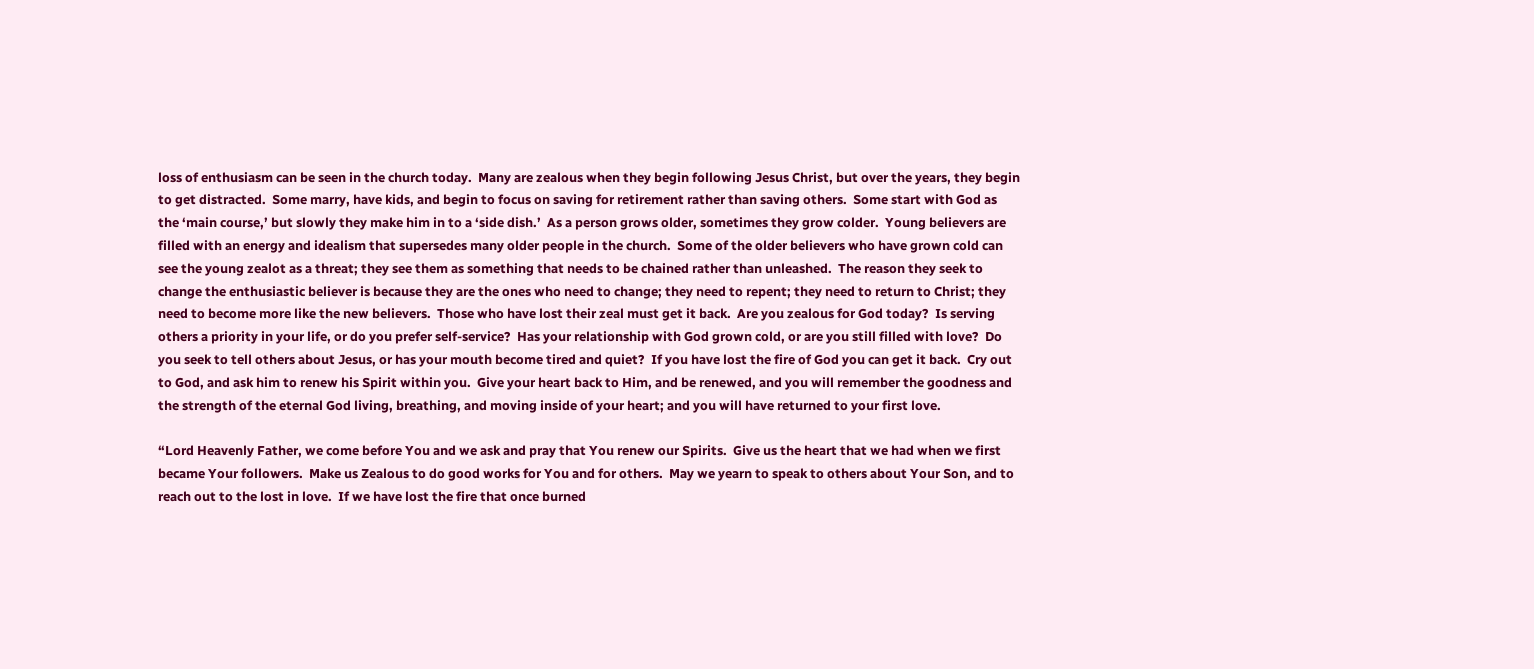loss of enthusiasm can be seen in the church today.  Many are zealous when they begin following Jesus Christ, but over the years, they begin to get distracted.  Some marry, have kids, and begin to focus on saving for retirement rather than saving others.  Some start with God as the ‘main course,’ but slowly they make him in to a ‘side dish.’  As a person grows older, sometimes they grow colder.  Young believers are filled with an energy and idealism that supersedes many older people in the church.  Some of the older believers who have grown cold can see the young zealot as a threat; they see them as something that needs to be chained rather than unleashed.  The reason they seek to change the enthusiastic believer is because they are the ones who need to change; they need to repent; they need to return to Christ; they need to become more like the new believers.  Those who have lost their zeal must get it back.  Are you zealous for God today?  Is serving others a priority in your life, or do you prefer self-service?  Has your relationship with God grown cold, or are you still filled with love?  Do you seek to tell others about Jesus, or has your mouth become tired and quiet?  If you have lost the fire of God you can get it back.  Cry out to God, and ask him to renew his Spirit within you.  Give your heart back to Him, and be renewed, and you will remember the goodness and the strength of the eternal God living, breathing, and moving inside of your heart; and you will have returned to your first love.

“Lord Heavenly Father, we come before You and we ask and pray that You renew our Spirits.  Give us the heart that we had when we first became Your followers.  Make us Zealous to do good works for You and for others.  May we yearn to speak to others about Your Son, and to reach out to the lost in love.  If we have lost the fire that once burned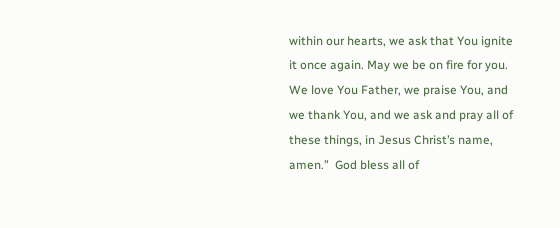within our hearts, we ask that You ignite it once again. May we be on fire for you.  We love You Father, we praise You, and we thank You, and we ask and pray all of these things, in Jesus Christ’s name, amen.”  God bless all of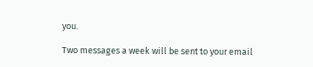you.

Two messages a week will be sent to your email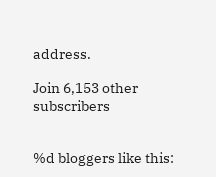address.

Join 6,153 other subscribers


%d bloggers like this: